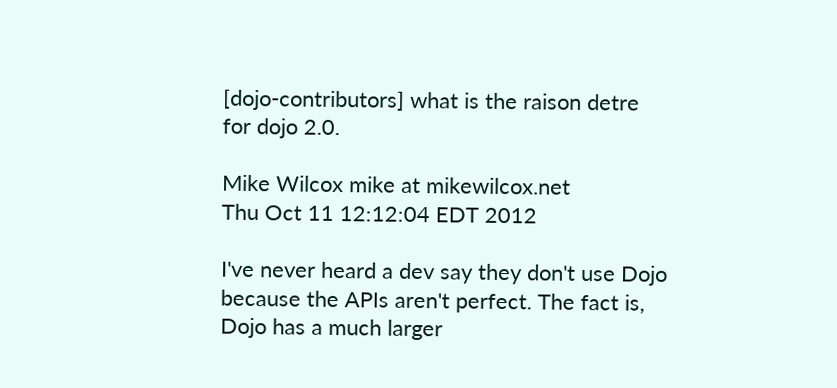[dojo-contributors] what is the raison detre for dojo 2.0.

Mike Wilcox mike at mikewilcox.net
Thu Oct 11 12:12:04 EDT 2012

I've never heard a dev say they don't use Dojo because the APIs aren't perfect. The fact is, Dojo has a much larger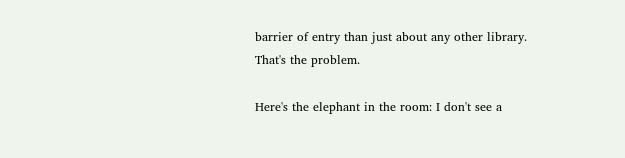barrier of entry than just about any other library. That's the problem.

Here's the elephant in the room: I don't see a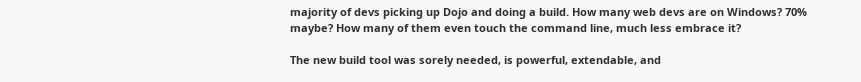majority of devs picking up Dojo and doing a build. How many web devs are on Windows? 70% maybe? How many of them even touch the command line, much less embrace it?

The new build tool was sorely needed, is powerful, extendable, and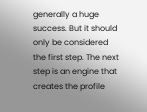generally a huge success. But it should only be considered the first step. The next step is an engine that creates the profile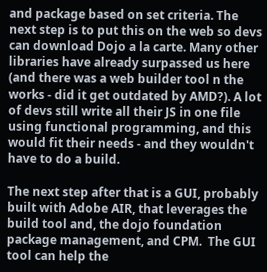and package based on set criteria. The next step is to put this on the web so devs can download Dojo a la carte. Many other libraries have already surpassed us here (and there was a web builder tool n the works - did it get outdated by AMD?). A lot of devs still write all their JS in one file using functional programming, and this would fit their needs - and they wouldn't have to do a build.

The next step after that is a GUI, probably built with Adobe AIR, that leverages the build tool and, the dojo foundation package management, and CPM.  The GUI tool can help the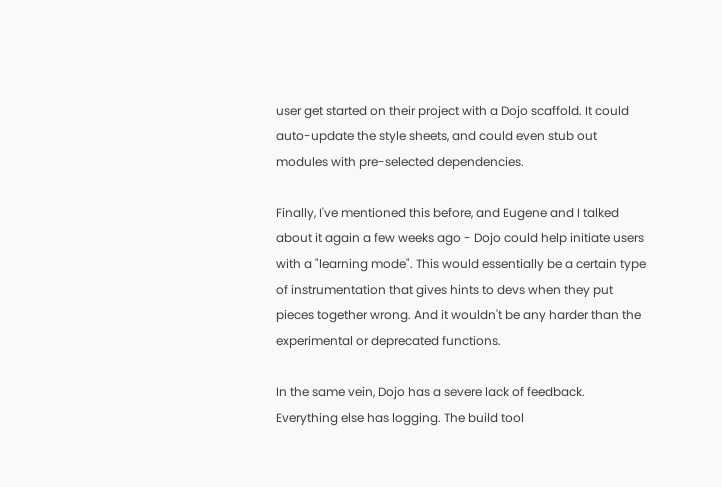user get started on their project with a Dojo scaffold. It could auto-update the style sheets, and could even stub out modules with pre-selected dependencies.

Finally, I've mentioned this before, and Eugene and I talked about it again a few weeks ago - Dojo could help initiate users with a "learning mode". This would essentially be a certain type of instrumentation that gives hints to devs when they put pieces together wrong. And it wouldn't be any harder than the experimental or deprecated functions.

In the same vein, Dojo has a severe lack of feedback. Everything else has logging. The build tool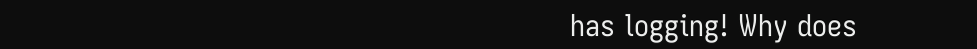has logging! Why does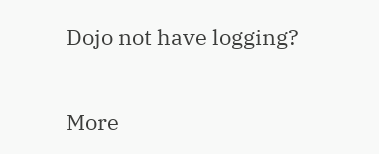Dojo not have logging?


More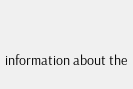information about the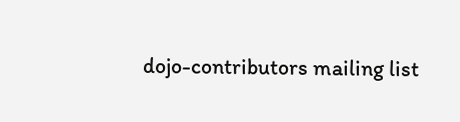dojo-contributors mailing list